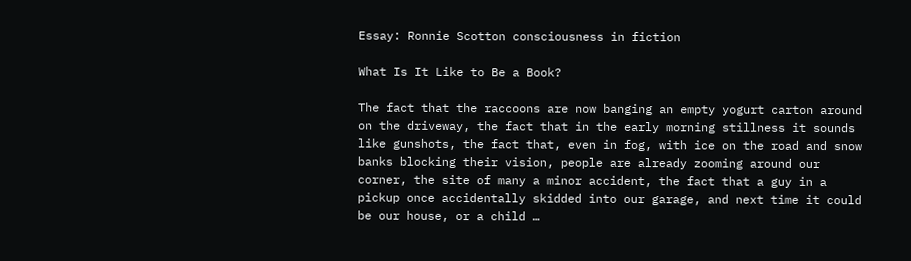Essay: Ronnie Scotton consciousness in fiction

What Is It Like to Be a Book?

The fact that the raccoons are now banging an empty yogurt carton around on the driveway, the fact that in the early morning stillness it sounds like gunshots, the fact that, even in fog, with ice on the road and snow banks blocking their vision, people are already zooming around our corner, the site of many a minor accident, the fact that a guy in a pickup once accidentally skidded into our garage, and next time it could be our house, or a child …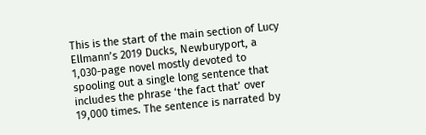This is the start of the main section of Lucy Ellmann’s 2019 Ducks, Newburyport, a 1,030-page novel mostly devoted to spooling out a single long sentence that includes the phrase ‘the fact that’ over 19,000 times. The sentence is narrated by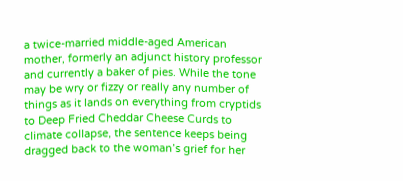a twice-married middle-aged American mother, formerly an adjunct history professor and currently a baker of pies. While the tone may be wry or fizzy or really any number of things as it lands on everything from cryptids to Deep Fried Cheddar Cheese Curds to climate collapse, the sentence keeps being dragged back to the woman’s grief for her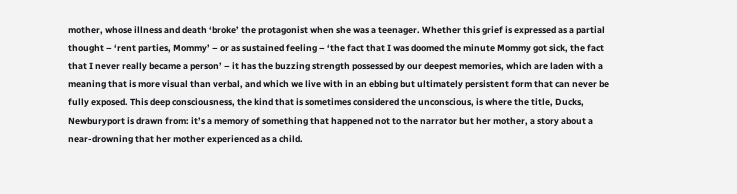mother, whose illness and death ‘broke’ the protagonist when she was a teenager. Whether this grief is expressed as a partial thought – ‘rent parties, Mommy’ – or as sustained feeling – ‘the fact that I was doomed the minute Mommy got sick, the fact that I never really became a person’ – it has the buzzing strength possessed by our deepest memories, which are laden with a meaning that is more visual than verbal, and which we live with in an ebbing but ultimately persistent form that can never be fully exposed. This deep consciousness, the kind that is sometimes considered the unconscious, is where the title, Ducks, Newburyport is drawn from: it’s a memory of something that happened not to the narrator but her mother, a story about a near-drowning that her mother experienced as a child.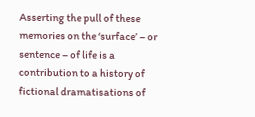Asserting the pull of these memories on the ‘surface’ – or sentence – of life is a contribution to a history of fictional dramatisations of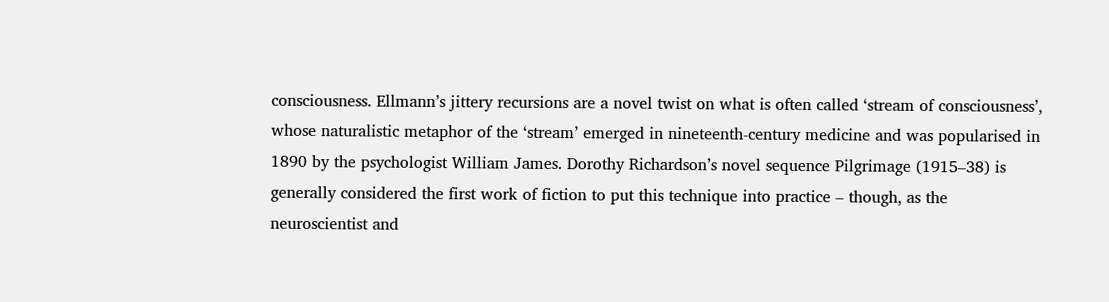consciousness. Ellmann’s jittery recursions are a novel twist on what is often called ‘stream of consciousness’, whose naturalistic metaphor of the ‘stream’ emerged in nineteenth-century medicine and was popularised in 1890 by the psychologist William James. Dorothy Richardson’s novel sequence Pilgrimage (1915–38) is generally considered the first work of fiction to put this technique into practice – though, as the neuroscientist and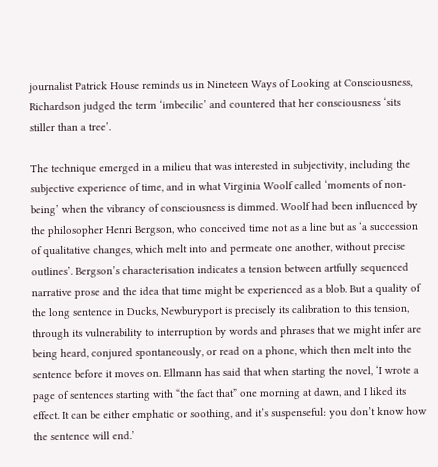journalist Patrick House reminds us in Nineteen Ways of Looking at Consciousness, Richardson judged the term ‘imbecilic’ and countered that her consciousness ‘sits stiller than a tree’.

The technique emerged in a milieu that was interested in subjectivity, including the subjective experience of time, and in what Virginia Woolf called ‘moments of non-being’ when the vibrancy of consciousness is dimmed. Woolf had been influenced by the philosopher Henri Bergson, who conceived time not as a line but as ‘a succession of qualitative changes, which melt into and permeate one another, without precise outlines’. Bergson’s characterisation indicates a tension between artfully sequenced narrative prose and the idea that time might be experienced as a blob. But a quality of the long sentence in Ducks, Newburyport is precisely its calibration to this tension, through its vulnerability to interruption by words and phrases that we might infer are being heard, conjured spontaneously, or read on a phone, which then melt into the sentence before it moves on. Ellmann has said that when starting the novel, ‘I wrote a page of sentences starting with “the fact that” one morning at dawn, and I liked its effect. It can be either emphatic or soothing, and it’s suspenseful: you don’t know how the sentence will end.’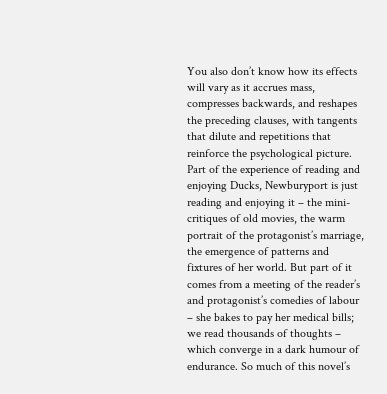You also don’t know how its effects will vary as it accrues mass, compresses backwards, and reshapes the preceding clauses, with tangents that dilute and repetitions that reinforce the psychological picture. Part of the experience of reading and enjoying Ducks, Newburyport is just reading and enjoying it – the mini-critiques of old movies, the warm portrait of the protagonist’s marriage, the emergence of patterns and fixtures of her world. But part of it comes from a meeting of the reader’s and protagonist’s comedies of labour – she bakes to pay her medical bills; we read thousands of thoughts – which converge in a dark humour of endurance. So much of this novel’s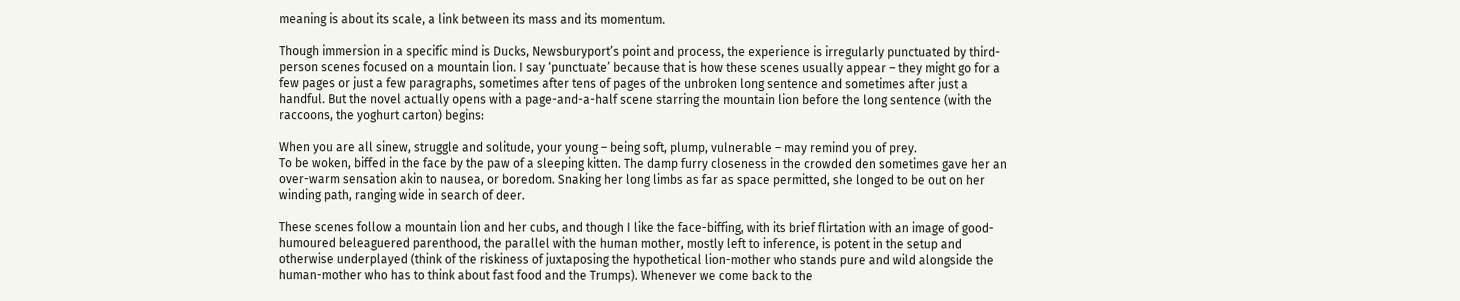meaning is about its scale, a link between its mass and its momentum.

Though immersion in a specific mind is Ducks, Newsburyport’s point and process, the experience is irregularly punctuated by third-person scenes focused on a mountain lion. I say ‘punctuate’ because that is how these scenes usually appear – they might go for a few pages or just a few paragraphs, sometimes after tens of pages of the unbroken long sentence and sometimes after just a handful. But the novel actually opens with a page-and-a-half scene starring the mountain lion before the long sentence (with the raccoons, the yoghurt carton) begins:

When you are all sinew, struggle and solitude, your young – being soft, plump, vulnerable – may remind you of prey.
To be woken, biffed in the face by the paw of a sleeping kitten. The damp furry closeness in the crowded den sometimes gave her an over-warm sensation akin to nausea, or boredom. Snaking her long limbs as far as space permitted, she longed to be out on her winding path, ranging wide in search of deer.

These scenes follow a mountain lion and her cubs, and though I like the face-biffing, with its brief flirtation with an image of good-humoured beleaguered parenthood, the parallel with the human mother, mostly left to inference, is potent in the setup and otherwise underplayed (think of the riskiness of juxtaposing the hypothetical lion-mother who stands pure and wild alongside the human-mother who has to think about fast food and the Trumps). Whenever we come back to the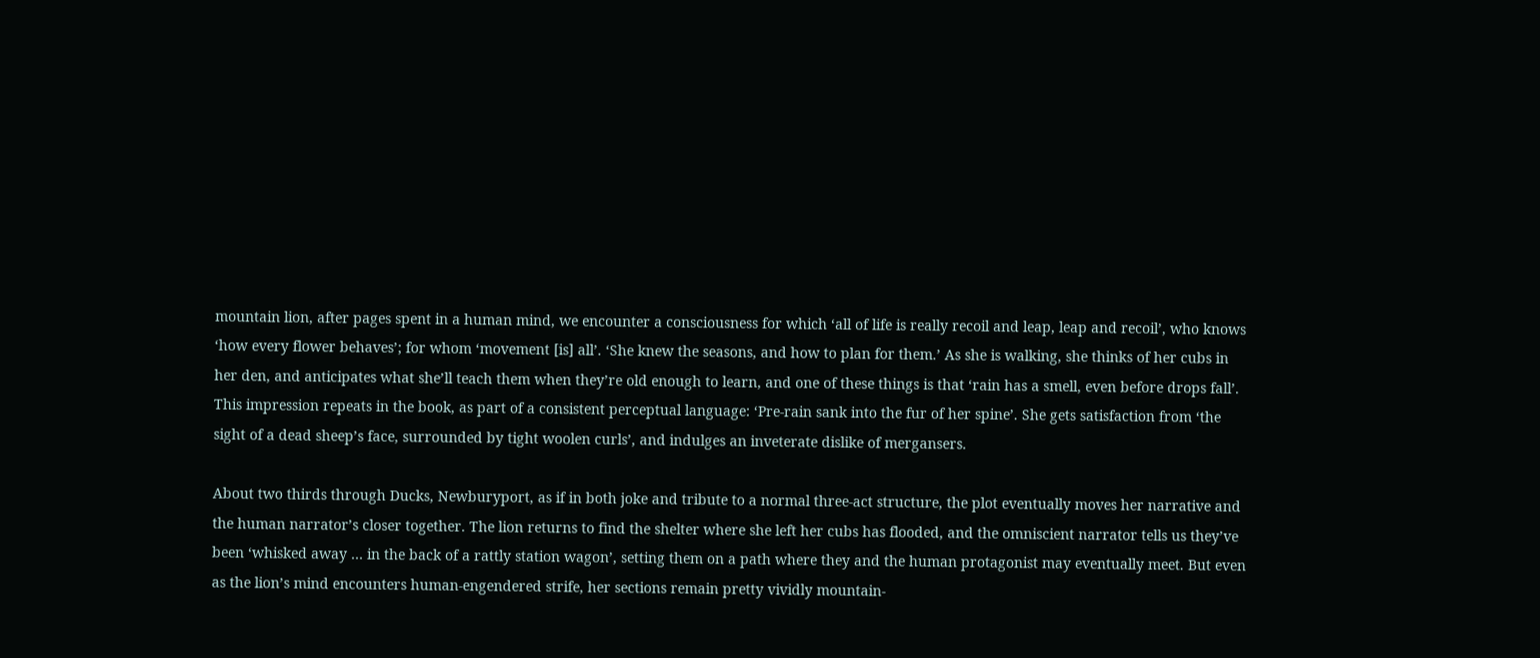mountain lion, after pages spent in a human mind, we encounter a consciousness for which ‘all of life is really recoil and leap, leap and recoil’, who knows ‘how every flower behaves’; for whom ‘movement [is] all’. ‘She knew the seasons, and how to plan for them.’ As she is walking, she thinks of her cubs in her den, and anticipates what she’ll teach them when they’re old enough to learn, and one of these things is that ‘rain has a smell, even before drops fall’. This impression repeats in the book, as part of a consistent perceptual language: ‘Pre-rain sank into the fur of her spine’. She gets satisfaction from ‘the sight of a dead sheep’s face, surrounded by tight woolen curls’, and indulges an inveterate dislike of mergansers.

About two thirds through Ducks, Newburyport, as if in both joke and tribute to a normal three-act structure, the plot eventually moves her narrative and the human narrator’s closer together. The lion returns to find the shelter where she left her cubs has flooded, and the omniscient narrator tells us they’ve been ‘whisked away … in the back of a rattly station wagon’, setting them on a path where they and the human protagonist may eventually meet. But even as the lion’s mind encounters human-engendered strife, her sections remain pretty vividly mountain-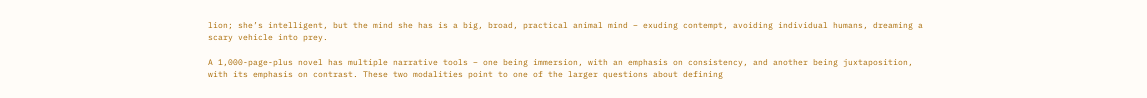lion; she’s intelligent, but the mind she has is a big, broad, practical animal mind – exuding contempt, avoiding individual humans, dreaming a scary vehicle into prey.

A 1,000-page-plus novel has multiple narrative tools – one being immersion, with an emphasis on consistency, and another being juxtaposition, with its emphasis on contrast. These two modalities point to one of the larger questions about defining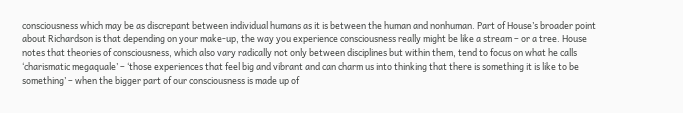consciousness which may be as discrepant between individual humans as it is between the human and nonhuman. Part of House’s broader point about Richardson is that depending on your make-up, the way you experience consciousness really might be like a stream – or a tree. House notes that theories of consciousness, which also vary radically not only between disciplines but within them, tend to focus on what he calls ‘charismatic megaquale’ – ‘those experiences that feel big and vibrant and can charm us into thinking that there is something it is like to be something’ – when the bigger part of our consciousness is made up of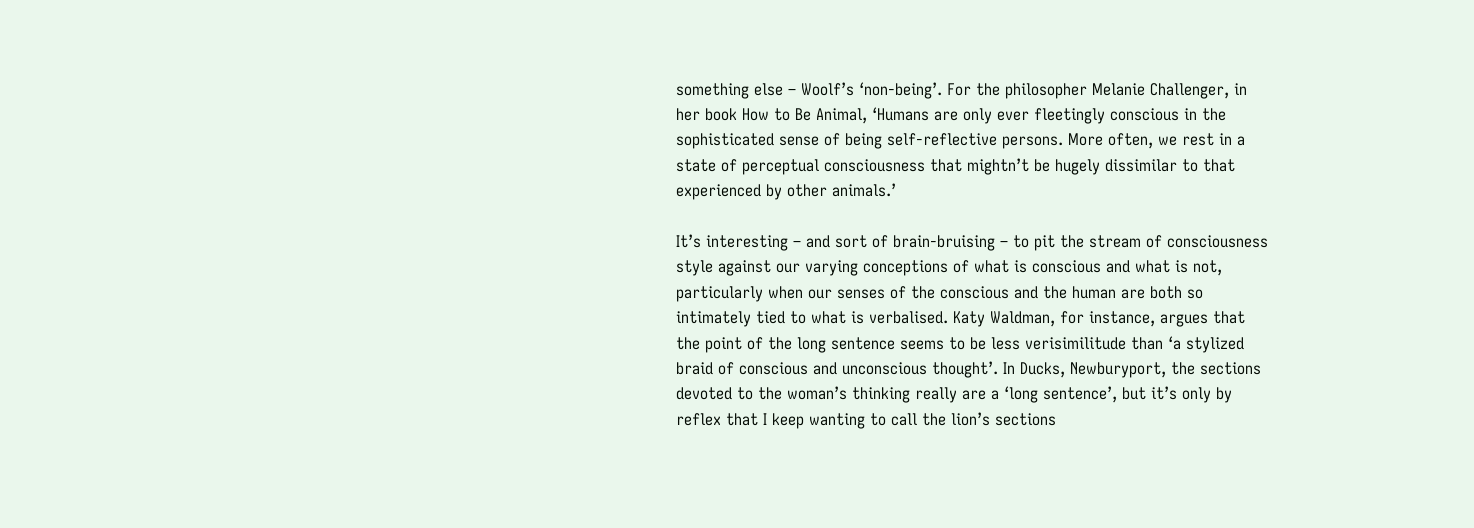something else – Woolf’s ‘non-being’. For the philosopher Melanie Challenger, in her book How to Be Animal, ‘Humans are only ever fleetingly conscious in the sophisticated sense of being self-reflective persons. More often, we rest in a state of perceptual consciousness that mightn’t be hugely dissimilar to that experienced by other animals.’

It’s interesting – and sort of brain-bruising – to pit the stream of consciousness style against our varying conceptions of what is conscious and what is not, particularly when our senses of the conscious and the human are both so intimately tied to what is verbalised. Katy Waldman, for instance, argues that the point of the long sentence seems to be less verisimilitude than ‘a stylized braid of conscious and unconscious thought’. In Ducks, Newburyport, the sections devoted to the woman’s thinking really are a ‘long sentence’, but it’s only by reflex that I keep wanting to call the lion’s sections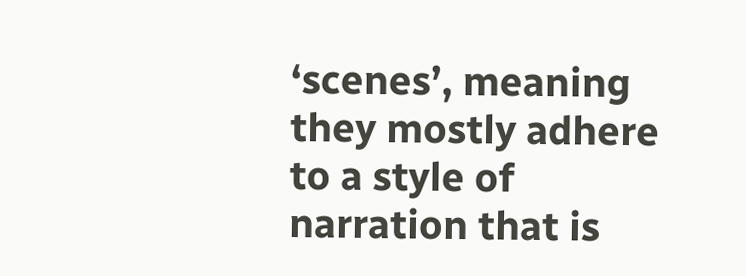‘scenes’, meaning they mostly adhere to a style of narration that is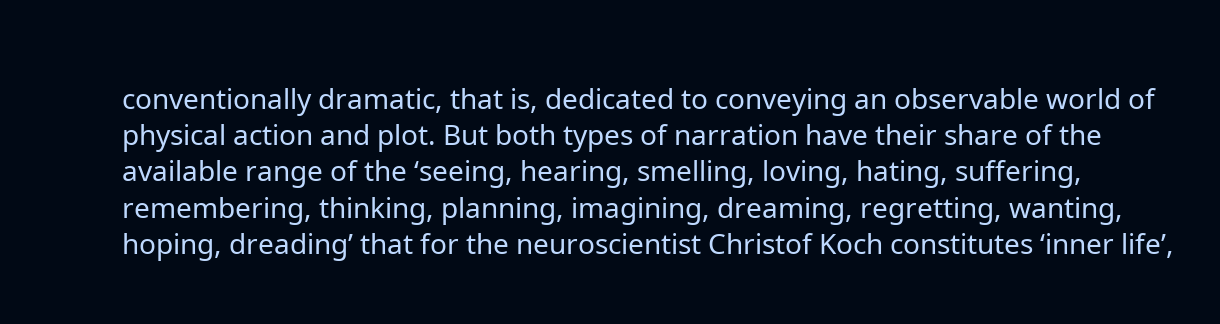conventionally dramatic, that is, dedicated to conveying an observable world of physical action and plot. But both types of narration have their share of the available range of the ‘seeing, hearing, smelling, loving, hating, suffering, remembering, thinking, planning, imagining, dreaming, regretting, wanting, hoping, dreading’ that for the neuroscientist Christof Koch constitutes ‘inner life’,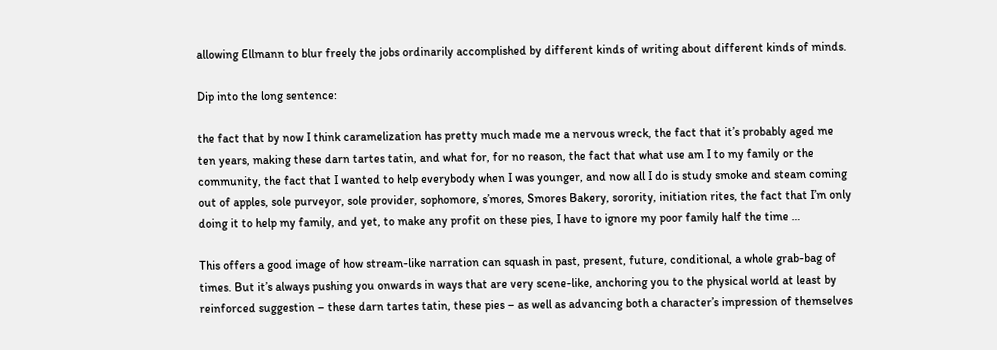allowing Ellmann to blur freely the jobs ordinarily accomplished by different kinds of writing about different kinds of minds.

Dip into the long sentence:

the fact that by now I think caramelization has pretty much made me a nervous wreck, the fact that it’s probably aged me ten years, making these darn tartes tatin, and what for, for no reason, the fact that what use am I to my family or the community, the fact that I wanted to help everybody when I was younger, and now all I do is study smoke and steam coming out of apples, sole purveyor, sole provider, sophomore, s’mores, Smores Bakery, sorority, initiation rites, the fact that I’m only doing it to help my family, and yet, to make any profit on these pies, I have to ignore my poor family half the time …

This offers a good image of how stream-like narration can squash in past, present, future, conditional, a whole grab-bag of times. But it’s always pushing you onwards in ways that are very scene-like, anchoring you to the physical world at least by reinforced suggestion – these darn tartes tatin, these pies – as well as advancing both a character’s impression of themselves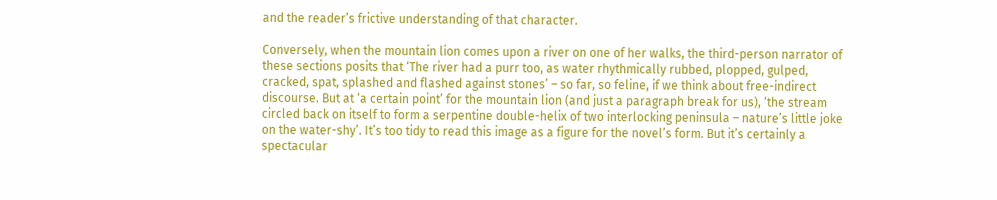and the reader’s frictive understanding of that character.

Conversely, when the mountain lion comes upon a river on one of her walks, the third-person narrator of these sections posits that ‘The river had a purr too, as water rhythmically rubbed, plopped, gulped, cracked, spat, splashed and flashed against stones’ – so far, so feline, if we think about free-indirect discourse. But at ‘a certain point’ for the mountain lion (and just a paragraph break for us), ‘the stream circled back on itself to form a serpentine double-helix of two interlocking peninsula – nature’s little joke on the water-shy’. It’s too tidy to read this image as a figure for the novel’s form. But it’s certainly a spectacular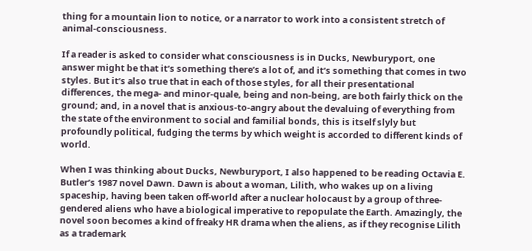thing for a mountain lion to notice, or a narrator to work into a consistent stretch of animal-consciousness.

If a reader is asked to consider what consciousness is in Ducks, Newburyport, one answer might be that it’s something there’s a lot of, and it’s something that comes in two styles. But it’s also true that in each of those styles, for all their presentational differences, the mega- and minor-quale, being and non-being, are both fairly thick on the ground; and, in a novel that is anxious-to-angry about the devaluing of everything from the state of the environment to social and familial bonds, this is itself slyly but profoundly political, fudging the terms by which weight is accorded to different kinds of world.

When I was thinking about Ducks, Newburyport, I also happened to be reading Octavia E. Butler’s 1987 novel Dawn. Dawn is about a woman, Lilith, who wakes up on a living spaceship, having been taken off-world after a nuclear holocaust by a group of three-gendered aliens who have a biological imperative to repopulate the Earth. Amazingly, the novel soon becomes a kind of freaky HR drama when the aliens, as if they recognise Lilith as a trademark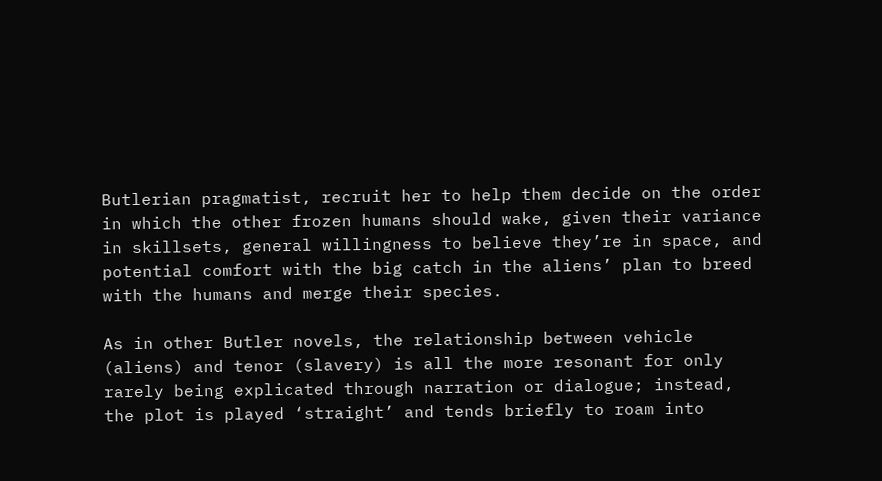Butlerian pragmatist, recruit her to help them decide on the order in which the other frozen humans should wake, given their variance in skillsets, general willingness to believe they’re in space, and potential comfort with the big catch in the aliens’ plan to breed with the humans and merge their species.

As in other Butler novels, the relationship between vehicle (aliens) and tenor (slavery) is all the more resonant for only rarely being explicated through narration or dialogue; instead, the plot is played ‘straight’ and tends briefly to roam into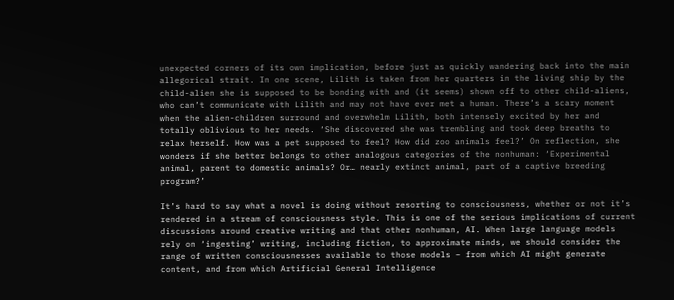unexpected corners of its own implication, before just as quickly wandering back into the main allegorical strait. In one scene, Lilith is taken from her quarters in the living ship by the child-alien she is supposed to be bonding with and (it seems) shown off to other child-aliens, who can’t communicate with Lilith and may not have ever met a human. There’s a scary moment when the alien-children surround and overwhelm Lilith, both intensely excited by her and totally oblivious to her needs. ‘She discovered she was trembling and took deep breaths to relax herself. How was a pet supposed to feel? How did zoo animals feel?’ On reflection, she wonders if she better belongs to other analogous categories of the nonhuman: ‘Experimental animal, parent to domestic animals? Or… nearly extinct animal, part of a captive breeding program?’

It’s hard to say what a novel is doing without resorting to consciousness, whether or not it’s rendered in a stream of consciousness style. This is one of the serious implications of current discussions around creative writing and that other nonhuman, AI. When large language models rely on ‘ingesting’ writing, including fiction, to approximate minds, we should consider the range of written consciousnesses available to those models – from which AI might generate content, and from which Artificial General Intelligence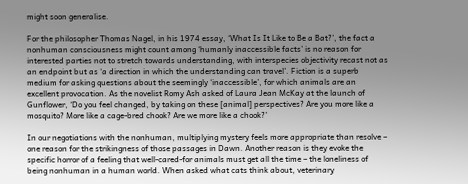might soon generalise.

For the philosopher Thomas Nagel, in his 1974 essay, ‘What Is It Like to Be a Bat?’, the fact a nonhuman consciousness might count among ‘humanly inaccessible facts’ is no reason for interested parties not to stretch towards understanding, with interspecies objectivity recast not as an endpoint but as ‘a direction in which the understanding can travel’. Fiction is a superb medium for asking questions about the seemingly ‘inaccessible’, for which animals are an excellent provocation. As the novelist Romy Ash asked of Laura Jean McKay at the launch of Gunflower, ‘Do you feel changed, by taking on these [animal] perspectives? Are you more like a mosquito? More like a cage-bred chook? Are we more like a chook?’

In our negotiations with the nonhuman, multiplying mystery feels more appropriate than resolve – one reason for the strikingness of those passages in Dawn. Another reason is they evoke the specific horror of a feeling that well-cared-for animals must get all the time – the loneliness of being nonhuman in a human world. When asked what cats think about, veterinary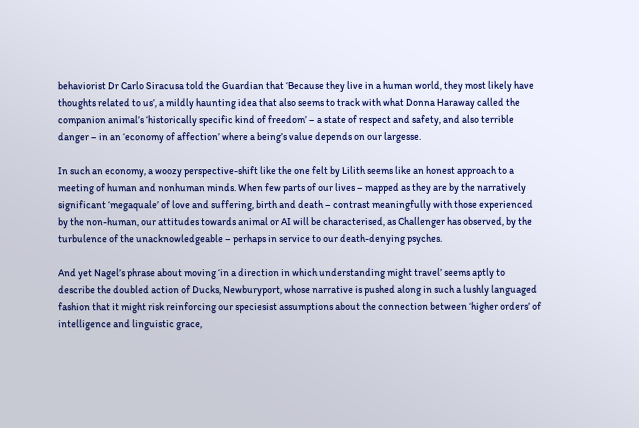behaviorist Dr Carlo Siracusa told the Guardian that ‘Because they live in a human world, they most likely have thoughts related to us’, a mildly haunting idea that also seems to track with what Donna Haraway called the companion animal’s ‘historically specific kind of freedom’ – a state of respect and safety, and also terrible danger – in an ‘economy of affection’ where a being’s value depends on our largesse.

In such an economy, a woozy perspective-shift like the one felt by Lilith seems like an honest approach to a meeting of human and nonhuman minds. When few parts of our lives – mapped as they are by the narratively significant ‘megaquale’ of love and suffering, birth and death – contrast meaningfully with those experienced by the non-human, our attitudes towards animal or AI will be characterised, as Challenger has observed, by the turbulence of the unacknowledgeable – perhaps in service to our death-denying psyches.

And yet Nagel’s phrase about moving ‘in a direction in which understanding might travel’ seems aptly to describe the doubled action of Ducks, Newburyport, whose narrative is pushed along in such a lushly languaged fashion that it might risk reinforcing our speciesist assumptions about the connection between ‘higher orders’ of intelligence and linguistic grace,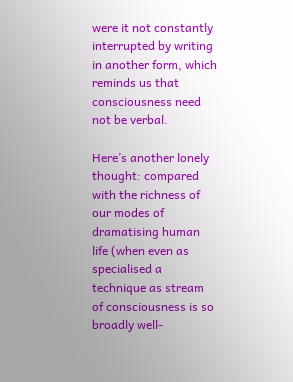were it not constantly interrupted by writing in another form, which reminds us that consciousness need not be verbal.

Here’s another lonely thought: compared with the richness of our modes of dramatising human life (when even as specialised a technique as stream of consciousness is so broadly well-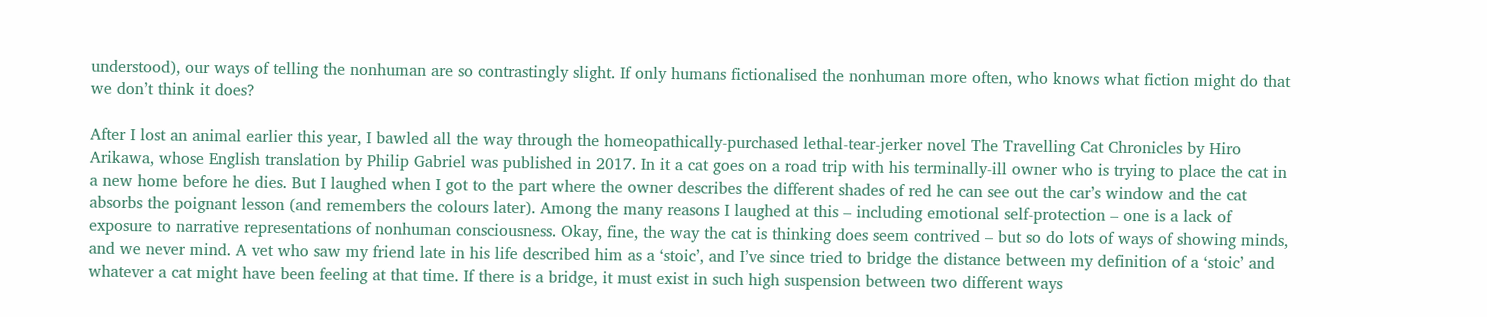understood), our ways of telling the nonhuman are so contrastingly slight. If only humans fictionalised the nonhuman more often, who knows what fiction might do that we don’t think it does?

After I lost an animal earlier this year, I bawled all the way through the homeopathically-purchased lethal-tear-jerker novel The Travelling Cat Chronicles by Hiro Arikawa, whose English translation by Philip Gabriel was published in 2017. In it a cat goes on a road trip with his terminally-ill owner who is trying to place the cat in a new home before he dies. But I laughed when I got to the part where the owner describes the different shades of red he can see out the car’s window and the cat absorbs the poignant lesson (and remembers the colours later). Among the many reasons I laughed at this – including emotional self-protection – one is a lack of exposure to narrative representations of nonhuman consciousness. Okay, fine, the way the cat is thinking does seem contrived – but so do lots of ways of showing minds, and we never mind. A vet who saw my friend late in his life described him as a ‘stoic’, and I’ve since tried to bridge the distance between my definition of a ‘stoic’ and whatever a cat might have been feeling at that time. If there is a bridge, it must exist in such high suspension between two different ways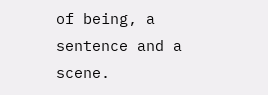of being, a sentence and a scene.